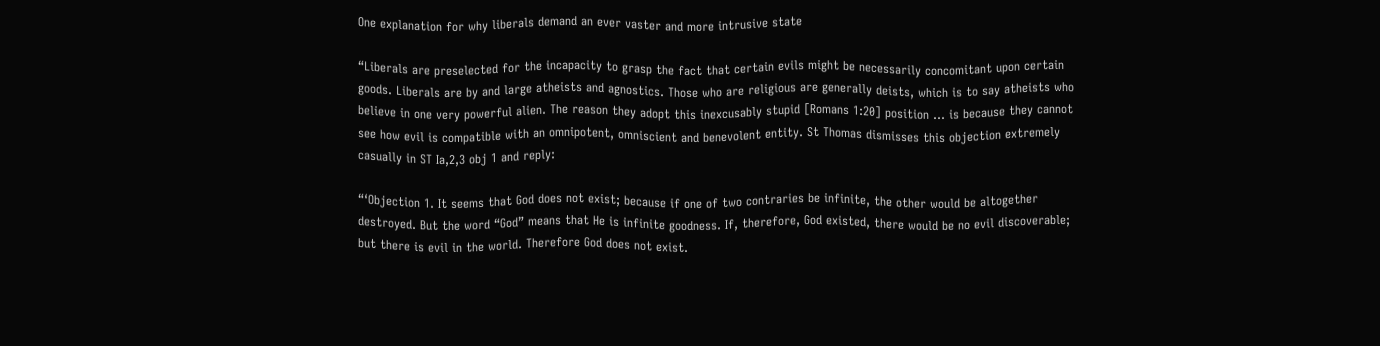One explanation for why liberals demand an ever vaster and more intrusive state

“Liberals are preselected for the incapacity to grasp the fact that certain evils might be necessarily concomitant upon certain goods. Liberals are by and large atheists and agnostics. Those who are religious are generally deists, which is to say atheists who believe in one very powerful alien. The reason they adopt this inexcusably stupid [Romans 1:20] position … is because they cannot see how evil is compatible with an omnipotent, omniscient and benevolent entity. St Thomas dismisses this objection extremely casually in ST Ia,2,3 obj 1 and reply:

“‘Objection 1. It seems that God does not exist; because if one of two contraries be infinite, the other would be altogether destroyed. But the word “God” means that He is infinite goodness. If, therefore, God existed, there would be no evil discoverable; but there is evil in the world. Therefore God does not exist.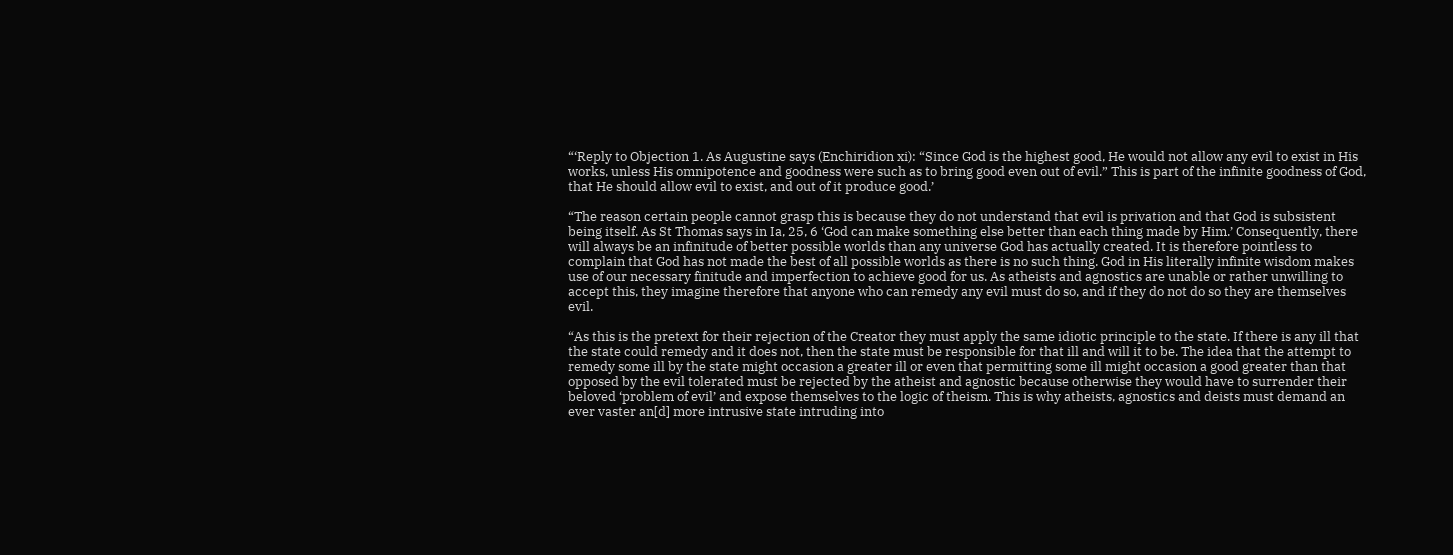“‘Reply to Objection 1. As Augustine says (Enchiridion xi): “Since God is the highest good, He would not allow any evil to exist in His works, unless His omnipotence and goodness were such as to bring good even out of evil.” This is part of the infinite goodness of God, that He should allow evil to exist, and out of it produce good.’

“The reason certain people cannot grasp this is because they do not understand that evil is privation and that God is subsistent being itself. As St Thomas says in Ia, 25, 6 ‘God can make something else better than each thing made by Him.’ Consequently, there will always be an infinitude of better possible worlds than any universe God has actually created. It is therefore pointless to complain that God has not made the best of all possible worlds as there is no such thing. God in His literally infinite wisdom makes use of our necessary finitude and imperfection to achieve good for us. As atheists and agnostics are unable or rather unwilling to accept this, they imagine therefore that anyone who can remedy any evil must do so, and if they do not do so they are themselves evil.

“As this is the pretext for their rejection of the Creator they must apply the same idiotic principle to the state. If there is any ill that the state could remedy and it does not, then the state must be responsible for that ill and will it to be. The idea that the attempt to remedy some ill by the state might occasion a greater ill or even that permitting some ill might occasion a good greater than that opposed by the evil tolerated must be rejected by the atheist and agnostic because otherwise they would have to surrender their beloved ‘problem of evil’ and expose themselves to the logic of theism. This is why atheists, agnostics and deists must demand an ever vaster an[d] more intrusive state intruding into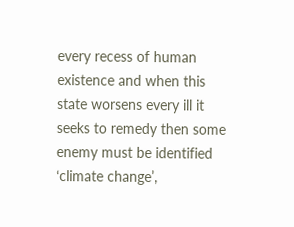every recess of human existence and when this state worsens every ill it seeks to remedy then some enemy must be identified ‘climate change’,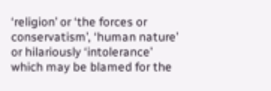‘religion’ or ‘the forces or conservatism’, ‘human nature’ or hilariously ‘intolerance’ which may be blamed for the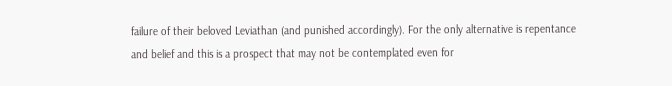failure of their beloved Leviathan (and punished accordingly). For the only alternative is repentance and belief and this is a prospect that may not be contemplated even for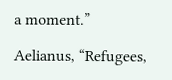a moment.”

Aelianus, “Refugees,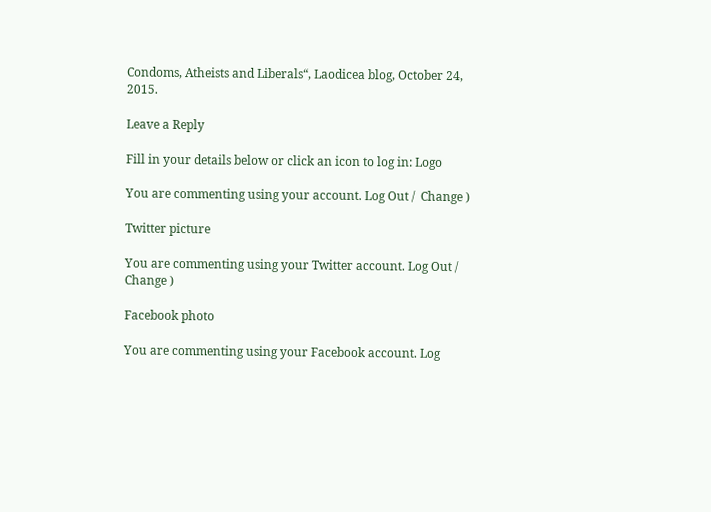Condoms, Atheists and Liberals“, Laodicea blog, October 24, 2015.

Leave a Reply

Fill in your details below or click an icon to log in: Logo

You are commenting using your account. Log Out /  Change )

Twitter picture

You are commenting using your Twitter account. Log Out /  Change )

Facebook photo

You are commenting using your Facebook account. Log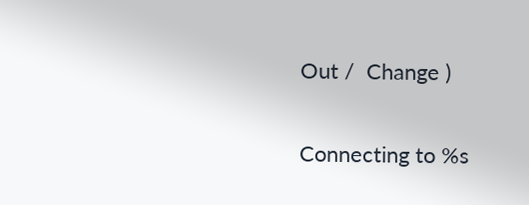Out /  Change )

Connecting to %s